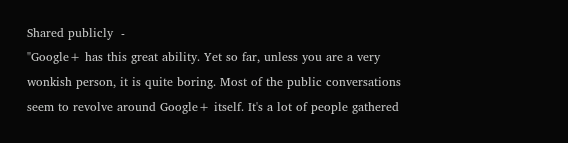Shared publicly  -
"Google+ has this great ability. Yet so far, unless you are a very wonkish person, it is quite boring. Most of the public conversations seem to revolve around Google+ itself. It's a lot of people gathered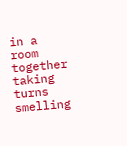in a room together taking turns smelling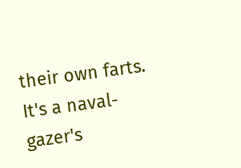their own farts. It's a naval-gazer's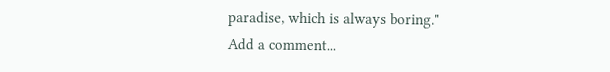paradise, which is always boring."
Add a comment...